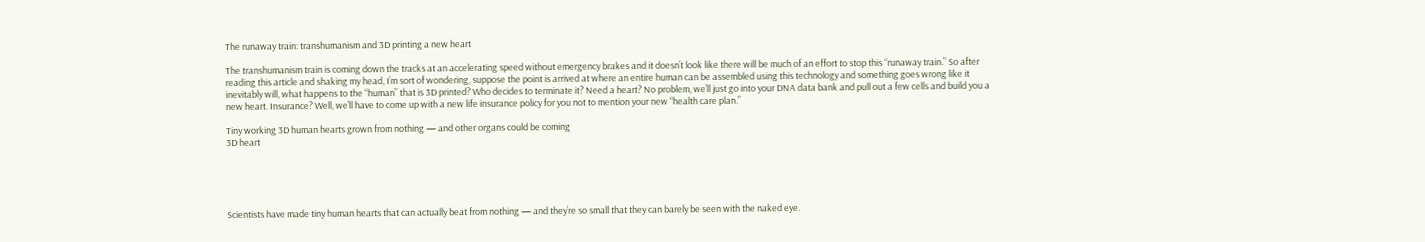The runaway train: transhumanism and 3D printing a new heart

The transhumanism train is coming down the tracks at an accelerating speed without emergency brakes and it doesn’t look like there will be much of an effort to stop this “runaway train.” So after reading this article and shaking my head, I’m sort of wondering, suppose the point is arrived at where an entire human can be assembled using this technology and something goes wrong like it inevitably will, what happens to the “human” that is 3D printed? Who decides to terminate it? Need a heart? No problem, we’ll just go into your DNA data bank and pull out a few cells and build you a new heart. Insurance? Well, we’ll have to come up with a new life insurance policy for you not to mention your new “health care plan.”

Tiny working 3D human hearts grown from nothing — and other organs could be coming
3D heart





Scientists have made tiny human hearts that can actually beat from nothing — and they’re so small that they can barely be seen with the naked eye.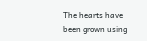The hearts have been grown using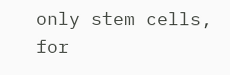only stem cells, for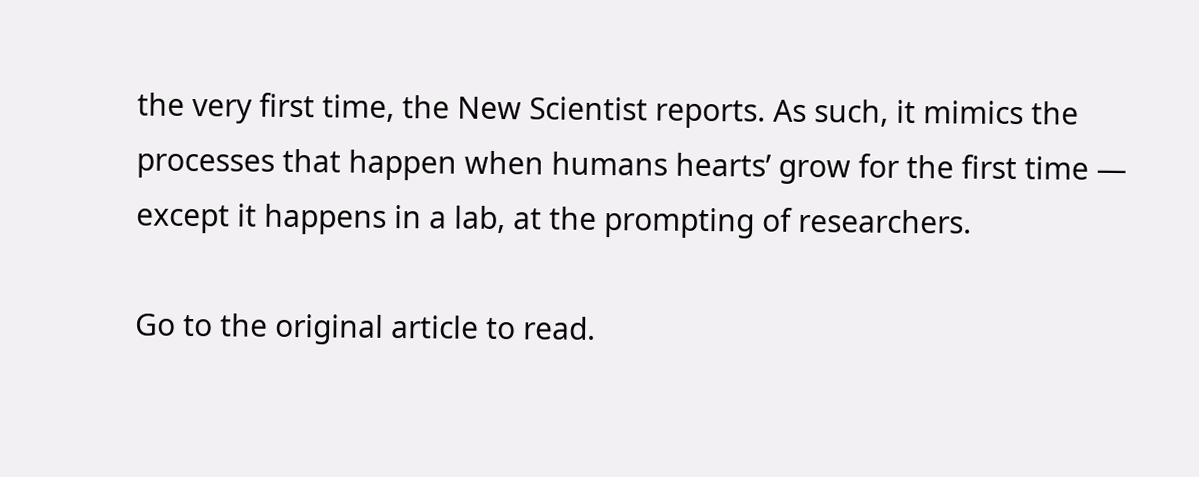the very first time, the New Scientist reports. As such, it mimics the processes that happen when humans hearts’ grow for the first time — except it happens in a lab, at the prompting of researchers.

Go to the original article to read.